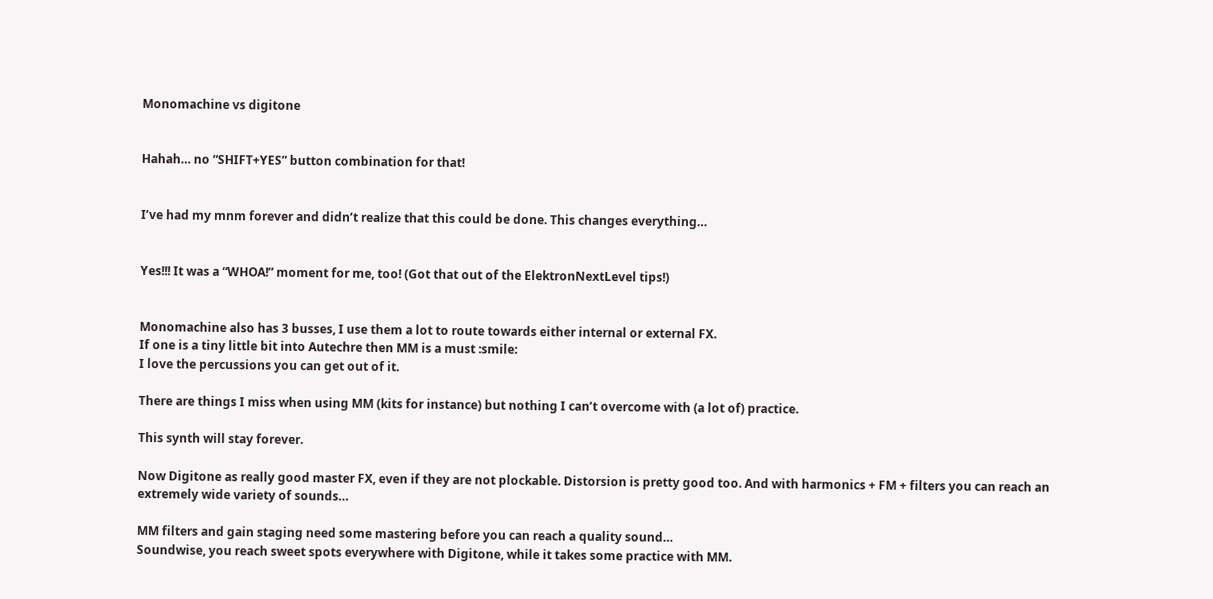Monomachine vs digitone


Hahah… no “SHIFT+YES” button combination for that!


I’ve had my mnm forever and didn’t realize that this could be done. This changes everything…


Yes!!! It was a “WHOA!” moment for me, too! (Got that out of the ElektronNextLevel tips!)


Monomachine also has 3 busses, I use them a lot to route towards either internal or external FX.
If one is a tiny little bit into Autechre then MM is a must :smile:
I love the percussions you can get out of it.

There are things I miss when using MM (kits for instance) but nothing I can’t overcome with (a lot of) practice.

This synth will stay forever.

Now Digitone as really good master FX, even if they are not plockable. Distorsion is pretty good too. And with harmonics + FM + filters you can reach an extremely wide variety of sounds…

MM filters and gain staging need some mastering before you can reach a quality sound…
Soundwise, you reach sweet spots everywhere with Digitone, while it takes some practice with MM.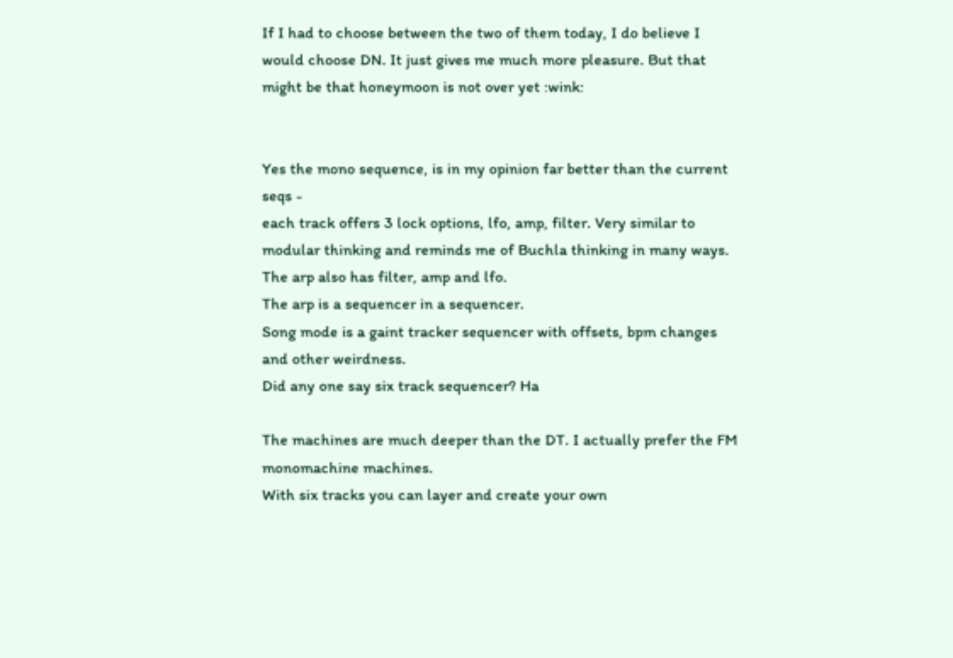If I had to choose between the two of them today, I do believe I would choose DN. It just gives me much more pleasure. But that might be that honeymoon is not over yet :wink:


Yes the mono sequence, is in my opinion far better than the current seqs -
each track offers 3 lock options, lfo, amp, filter. Very similar to modular thinking and reminds me of Buchla thinking in many ways.
The arp also has filter, amp and lfo.
The arp is a sequencer in a sequencer.
Song mode is a gaint tracker sequencer with offsets, bpm changes and other weirdness.
Did any one say six track sequencer? Ha

The machines are much deeper than the DT. I actually prefer the FM monomachine machines.
With six tracks you can layer and create your own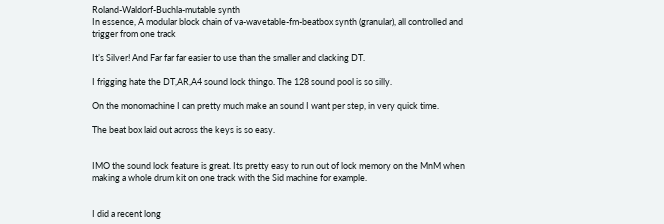Roland-Waldorf-Buchla-mutable synth
In essence, A modular block chain of va-wavetable-fm-beatbox synth (granular), all controlled and trigger from one track

It’s Silver! And Far far far easier to use than the smaller and clacking DT.

I frigging hate the DT,AR,A4 sound lock thingo. The 128 sound pool is so silly.

On the monomachine I can pretty much make an sound I want per step, in very quick time.

The beat box laid out across the keys is so easy.


IMO the sound lock feature is great. Its pretty easy to run out of lock memory on the MnM when making a whole drum kit on one track with the Sid machine for example.


I did a recent long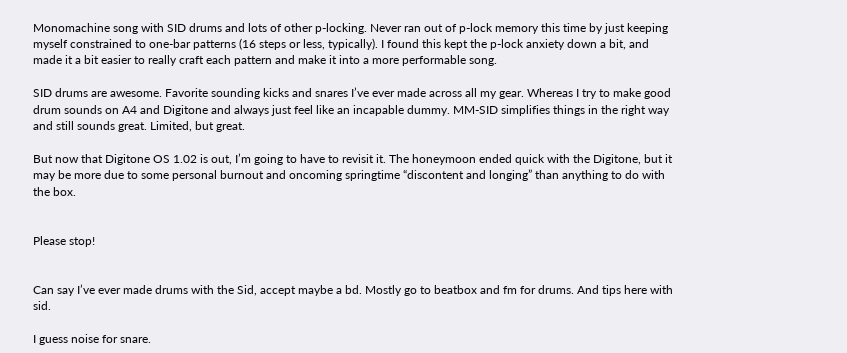Monomachine song with SID drums and lots of other p-locking. Never ran out of p-lock memory this time by just keeping myself constrained to one-bar patterns (16 steps or less, typically). I found this kept the p-lock anxiety down a bit, and made it a bit easier to really craft each pattern and make it into a more performable song.

SID drums are awesome. Favorite sounding kicks and snares I’ve ever made across all my gear. Whereas I try to make good drum sounds on A4 and Digitone and always just feel like an incapable dummy. MM-SID simplifies things in the right way and still sounds great. Limited, but great.

But now that Digitone OS 1.02 is out, I’m going to have to revisit it. The honeymoon ended quick with the Digitone, but it may be more due to some personal burnout and oncoming springtime “discontent and longing” than anything to do with the box.


Please stop!


Can say I’ve ever made drums with the Sid, accept maybe a bd. Mostly go to beatbox and fm for drums. And tips here with sid.

I guess noise for snare.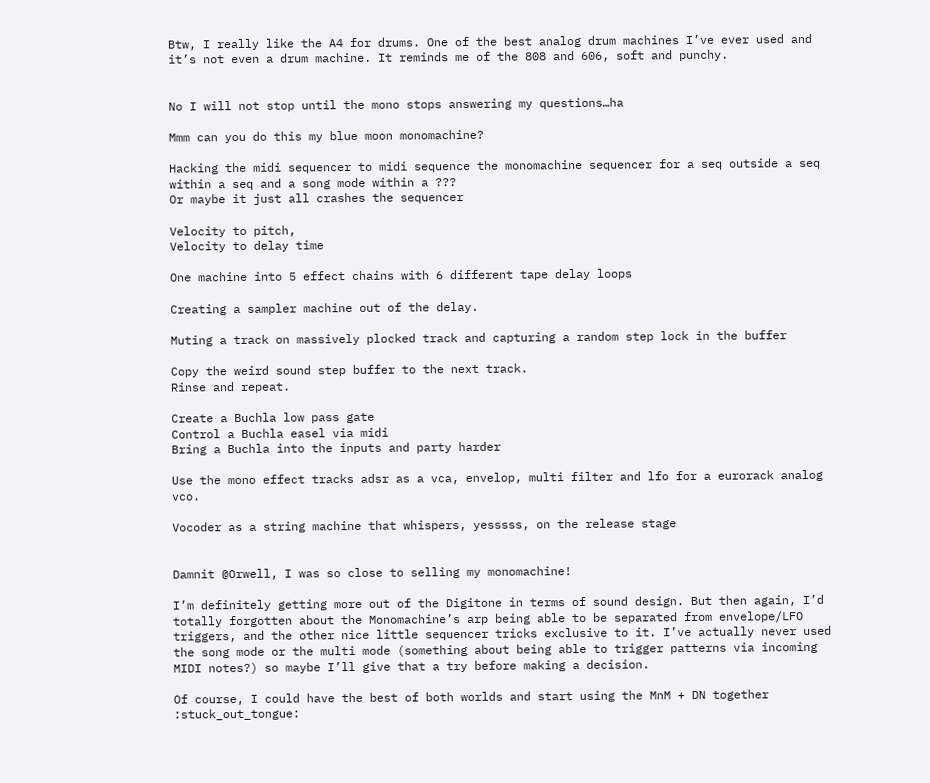Btw, I really like the A4 for drums. One of the best analog drum machines I’ve ever used and it’s not even a drum machine. It reminds me of the 808 and 606, soft and punchy.


No I will not stop until the mono stops answering my questions…ha

Mmm can you do this my blue moon monomachine?

Hacking the midi sequencer to midi sequence the monomachine sequencer for a seq outside a seq within a seq and a song mode within a ???
Or maybe it just all crashes the sequencer

Velocity to pitch,
Velocity to delay time

One machine into 5 effect chains with 6 different tape delay loops

Creating a sampler machine out of the delay.

Muting a track on massively plocked track and capturing a random step lock in the buffer

Copy the weird sound step buffer to the next track.
Rinse and repeat.

Create a Buchla low pass gate
Control a Buchla easel via midi
Bring a Buchla into the inputs and party harder

Use the mono effect tracks adsr as a vca, envelop, multi filter and lfo for a eurorack analog vco.

Vocoder as a string machine that whispers, yesssss, on the release stage


Damnit @Orwell, I was so close to selling my monomachine!

I’m definitely getting more out of the Digitone in terms of sound design. But then again, I’d totally forgotten about the Monomachine’s arp being able to be separated from envelope/LFO triggers, and the other nice little sequencer tricks exclusive to it. I’ve actually never used the song mode or the multi mode (something about being able to trigger patterns via incoming MIDI notes?) so maybe I’ll give that a try before making a decision.

Of course, I could have the best of both worlds and start using the MnM + DN together :stuck_out_tongue: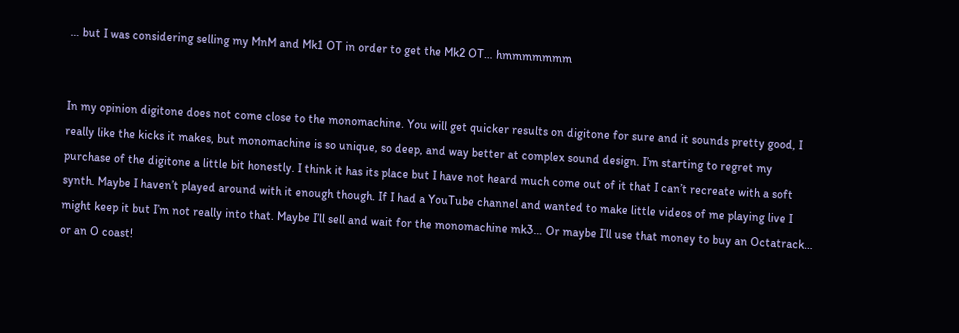… but I was considering selling my MnM and Mk1 OT in order to get the Mk2 OT… hmmmmmmm


In my opinion digitone does not come close to the monomachine. You will get quicker results on digitone for sure and it sounds pretty good, I really like the kicks it makes, but monomachine is so unique, so deep, and way better at complex sound design. I’m starting to regret my purchase of the digitone a little bit honestly. I think it has its place but I have not heard much come out of it that I can’t recreate with a soft synth. Maybe I haven’t played around with it enough though. If I had a YouTube channel and wanted to make little videos of me playing live I might keep it but I’m not really into that. Maybe I’ll sell and wait for the monomachine mk3… Or maybe I’ll use that money to buy an Octatrack… or an O coast!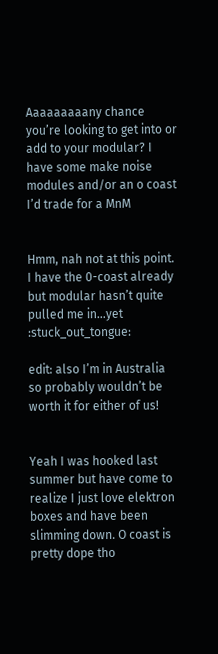Aaaaaaaaany chance you’re looking to get into or add to your modular? I have some make noise modules and/or an o coast I’d trade for a MnM


Hmm, nah not at this point. I have the 0-coast already but modular hasn’t quite pulled me in…yet :stuck_out_tongue:

edit: also I’m in Australia so probably wouldn’t be worth it for either of us!


Yeah I was hooked last summer but have come to realize I just love elektron boxes and have been slimming down. O coast is pretty dope tho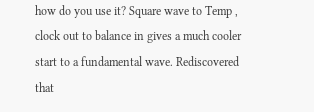how do you use it? Square wave to Temp , clock out to balance in gives a much cooler start to a fundamental wave. Rediscovered that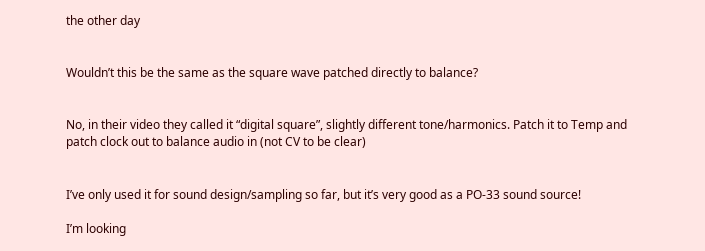the other day


Wouldn’t this be the same as the square wave patched directly to balance?


No, in their video they called it “digital square”, slightly different tone/harmonics. Patch it to Temp and patch clock out to balance audio in (not CV to be clear)


I’ve only used it for sound design/sampling so far, but it’s very good as a PO-33 sound source!

I’m looking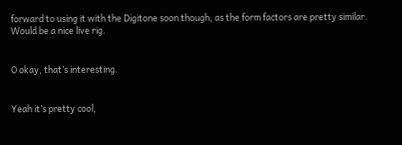forward to using it with the Digitone soon though, as the form factors are pretty similar. Would be a nice live rig.


O okay, that’s interesting.


Yeah it’s pretty cool,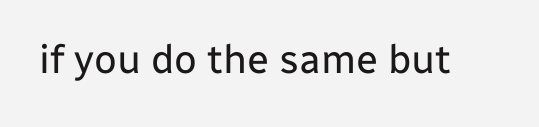if you do the same but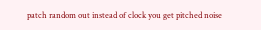patch random out instead of clock you get pitched noise